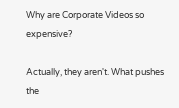Why are Corporate Videos so expensive?

Actually, they aren't. What pushes the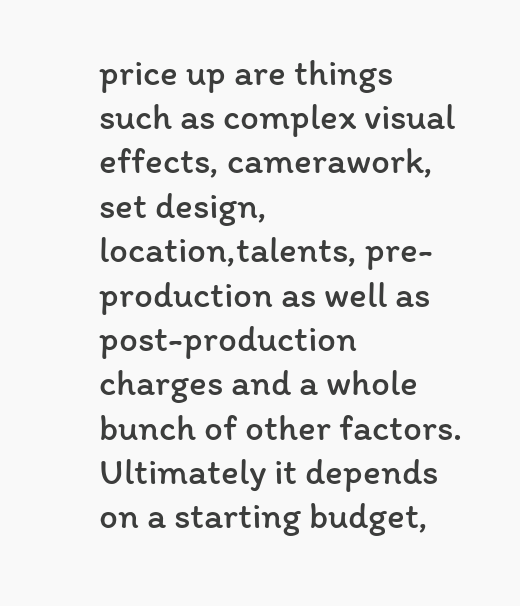price up are things such as complex visual effects, camerawork, set design, location,talents, pre-production as well as post-production charges and a whole bunch of other factors. Ultimately it depends on a starting budget,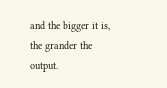and the bigger it is, the grander the output.